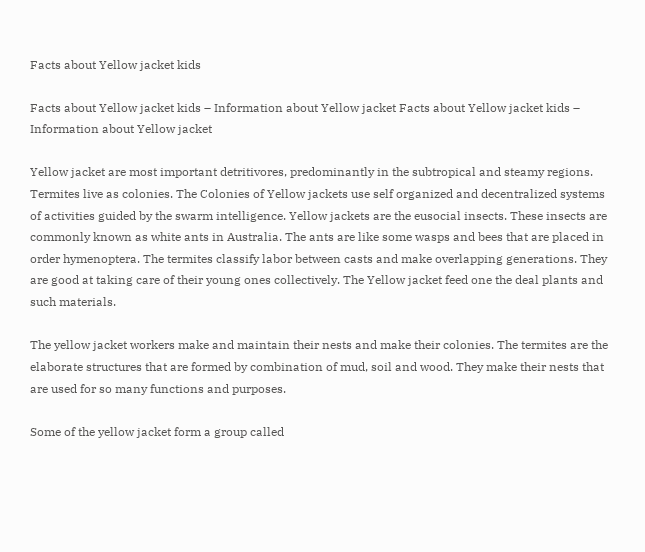Facts about Yellow jacket kids

Facts about Yellow jacket kids – Information about Yellow jacket Facts about Yellow jacket kids – Information about Yellow jacket

Yellow jacket are most important detritivores, predominantly in the subtropical and steamy regions. Termites live as colonies. The Colonies of Yellow jackets use self organized and decentralized systems of activities guided by the swarm intelligence. Yellow jackets are the eusocial insects. These insects are commonly known as white ants in Australia. The ants are like some wasps and bees that are placed in order hymenoptera. The termites classify labor between casts and make overlapping generations. They are good at taking care of their young ones collectively. The Yellow jacket feed one the deal plants and such materials.

The yellow jacket workers make and maintain their nests and make their colonies. The termites are the elaborate structures that are formed by combination of mud, soil and wood. They make their nests that are used for so many functions and purposes.

Some of the yellow jacket form a group called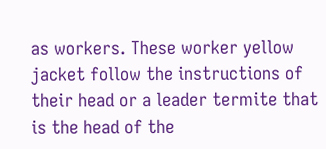as workers. These worker yellow jacket follow the instructions of their head or a leader termite that is the head of the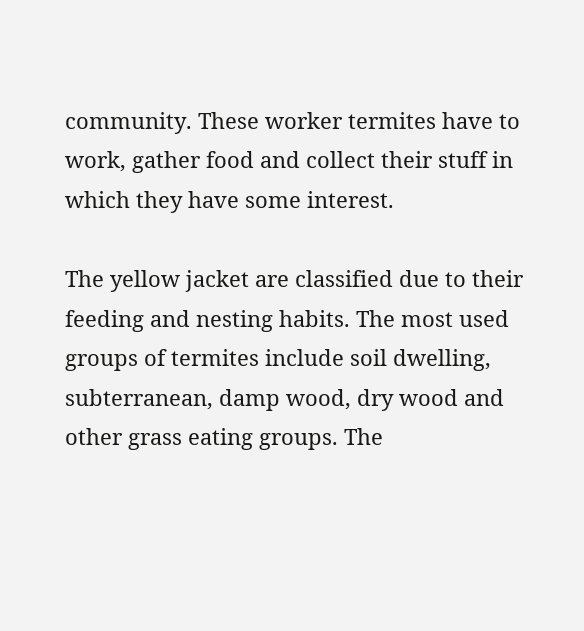community. These worker termites have to work, gather food and collect their stuff in which they have some interest.

The yellow jacket are classified due to their feeding and nesting habits. The most used groups of termites include soil dwelling, subterranean, damp wood, dry wood and other grass eating groups. The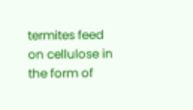termites feed on cellulose in the form of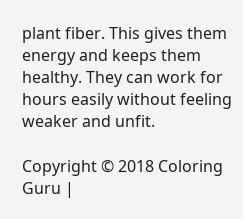plant fiber. This gives them energy and keeps them healthy. They can work for hours easily without feeling weaker and unfit.

Copyright © 2018 Coloring Guru |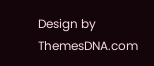Design by ThemesDNA.com